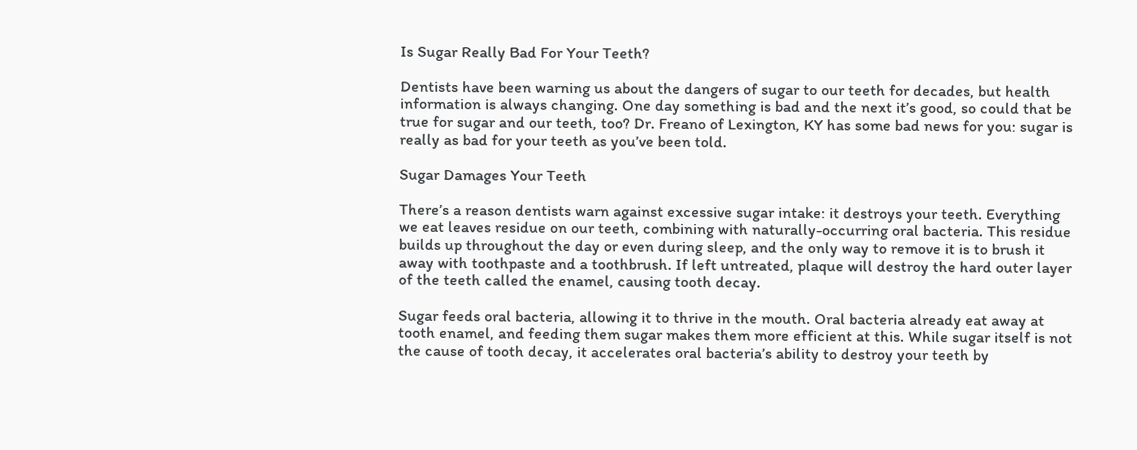Is Sugar Really Bad For Your Teeth?

Dentists have been warning us about the dangers of sugar to our teeth for decades, but health information is always changing. One day something is bad and the next it’s good, so could that be true for sugar and our teeth, too? Dr. Freano of Lexington, KY has some bad news for you: sugar is really as bad for your teeth as you’ve been told.

Sugar Damages Your Teeth

There’s a reason dentists warn against excessive sugar intake: it destroys your teeth. Everything we eat leaves residue on our teeth, combining with naturally-occurring oral bacteria. This residue builds up throughout the day or even during sleep, and the only way to remove it is to brush it away with toothpaste and a toothbrush. If left untreated, plaque will destroy the hard outer layer of the teeth called the enamel, causing tooth decay.

Sugar feeds oral bacteria, allowing it to thrive in the mouth. Oral bacteria already eat away at tooth enamel, and feeding them sugar makes them more efficient at this. While sugar itself is not the cause of tooth decay, it accelerates oral bacteria’s ability to destroy your teeth by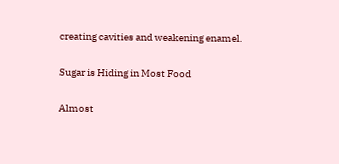creating cavities and weakening enamel.

Sugar is Hiding in Most Food

Almost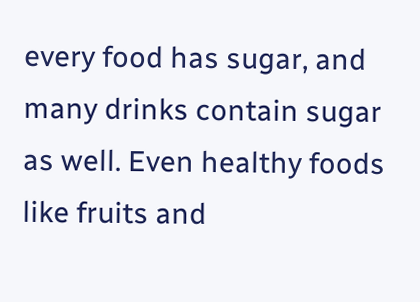every food has sugar, and many drinks contain sugar as well. Even healthy foods like fruits and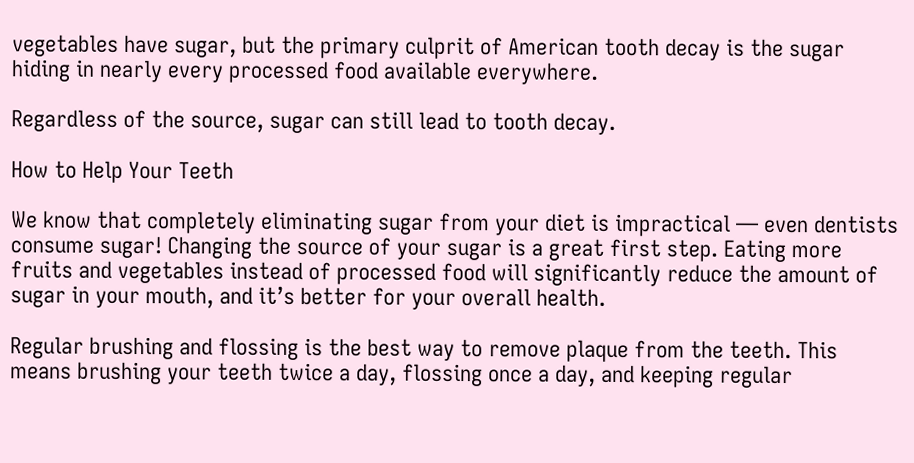vegetables have sugar, but the primary culprit of American tooth decay is the sugar hiding in nearly every processed food available everywhere.

Regardless of the source, sugar can still lead to tooth decay.

How to Help Your Teeth

We know that completely eliminating sugar from your diet is impractical — even dentists consume sugar! Changing the source of your sugar is a great first step. Eating more fruits and vegetables instead of processed food will significantly reduce the amount of sugar in your mouth, and it’s better for your overall health.

Regular brushing and flossing is the best way to remove plaque from the teeth. This means brushing your teeth twice a day, flossing once a day, and keeping regular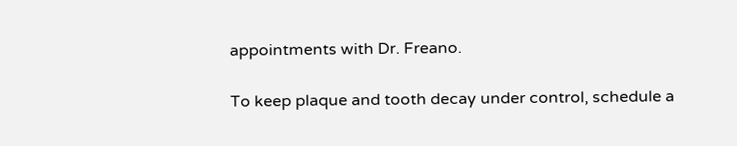appointments with Dr. Freano.

To keep plaque and tooth decay under control, schedule a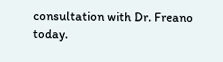consultation with Dr. Freano today.